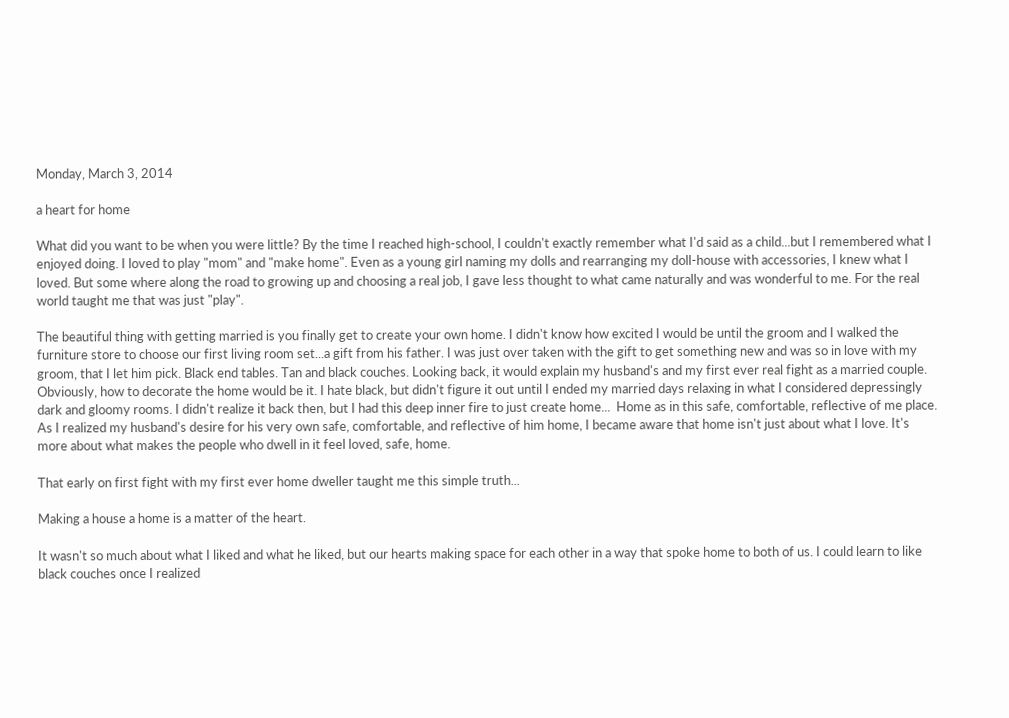Monday, March 3, 2014

a heart for home

What did you want to be when you were little? By the time I reached high-school, I couldn't exactly remember what I'd said as a child...but I remembered what I enjoyed doing. I loved to play "mom" and "make home". Even as a young girl naming my dolls and rearranging my doll-house with accessories, I knew what I loved. But some where along the road to growing up and choosing a real job, I gave less thought to what came naturally and was wonderful to me. For the real world taught me that was just "play".

The beautiful thing with getting married is you finally get to create your own home. I didn't know how excited I would be until the groom and I walked the furniture store to choose our first living room set...a gift from his father. I was just over taken with the gift to get something new and was so in love with my groom, that I let him pick. Black end tables. Tan and black couches. Looking back, it would explain my husband's and my first ever real fight as a married couple. Obviously, how to decorate the home would be it. I hate black, but didn't figure it out until I ended my married days relaxing in what I considered depressingly dark and gloomy rooms. I didn't realize it back then, but I had this deep inner fire to just create home...  Home as in this safe, comfortable, reflective of me place. As I realized my husband's desire for his very own safe, comfortable, and reflective of him home, I became aware that home isn't just about what I love. It's more about what makes the people who dwell in it feel loved, safe, home.

That early on first fight with my first ever home dweller taught me this simple truth...

Making a house a home is a matter of the heart.

It wasn't so much about what I liked and what he liked, but our hearts making space for each other in a way that spoke home to both of us. I could learn to like black couches once I realized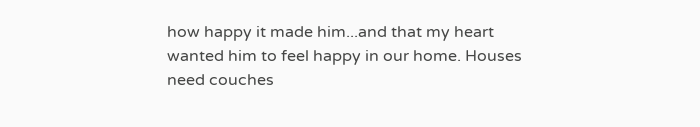how happy it made him...and that my heart wanted him to feel happy in our home. Houses need couches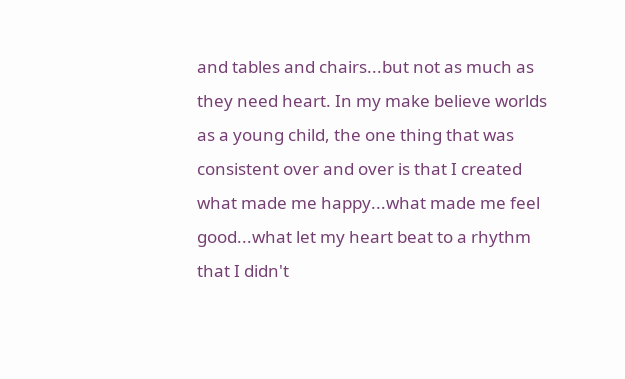and tables and chairs...but not as much as they need heart. In my make believe worlds as a young child, the one thing that was consistent over and over is that I created what made me happy...what made me feel good...what let my heart beat to a rhythm that I didn't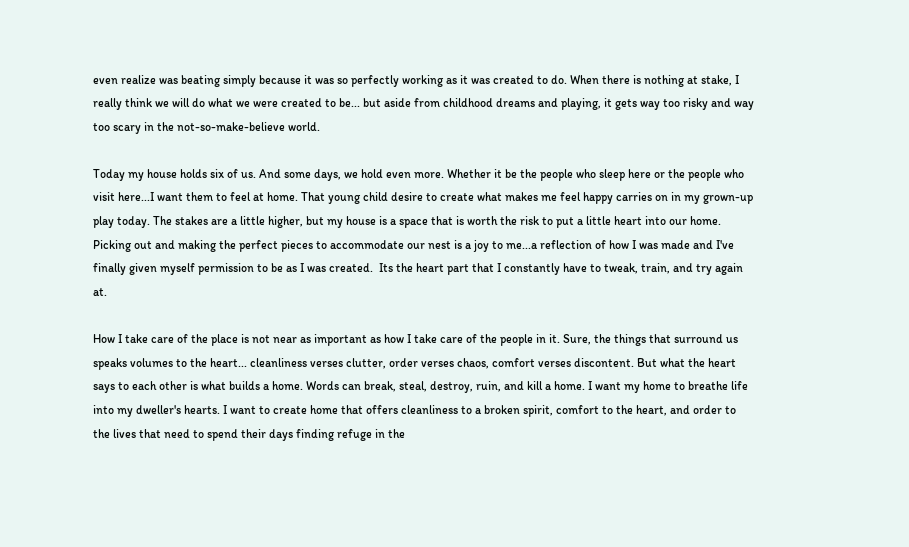even realize was beating simply because it was so perfectly working as it was created to do. When there is nothing at stake, I really think we will do what we were created to be... but aside from childhood dreams and playing, it gets way too risky and way too scary in the not-so-make-believe world.

Today my house holds six of us. And some days, we hold even more. Whether it be the people who sleep here or the people who visit here...I want them to feel at home. That young child desire to create what makes me feel happy carries on in my grown-up play today. The stakes are a little higher, but my house is a space that is worth the risk to put a little heart into our home. Picking out and making the perfect pieces to accommodate our nest is a joy to me...a reflection of how I was made and I've finally given myself permission to be as I was created.  Its the heart part that I constantly have to tweak, train, and try again at.

How I take care of the place is not near as important as how I take care of the people in it. Sure, the things that surround us speaks volumes to the heart... cleanliness verses clutter, order verses chaos, comfort verses discontent. But what the heart says to each other is what builds a home. Words can break, steal, destroy, ruin, and kill a home. I want my home to breathe life into my dweller's hearts. I want to create home that offers cleanliness to a broken spirit, comfort to the heart, and order to the lives that need to spend their days finding refuge in the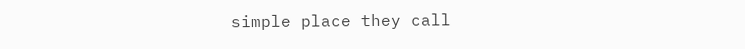simple place they call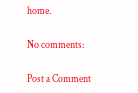home.

No comments:

Post a Comment